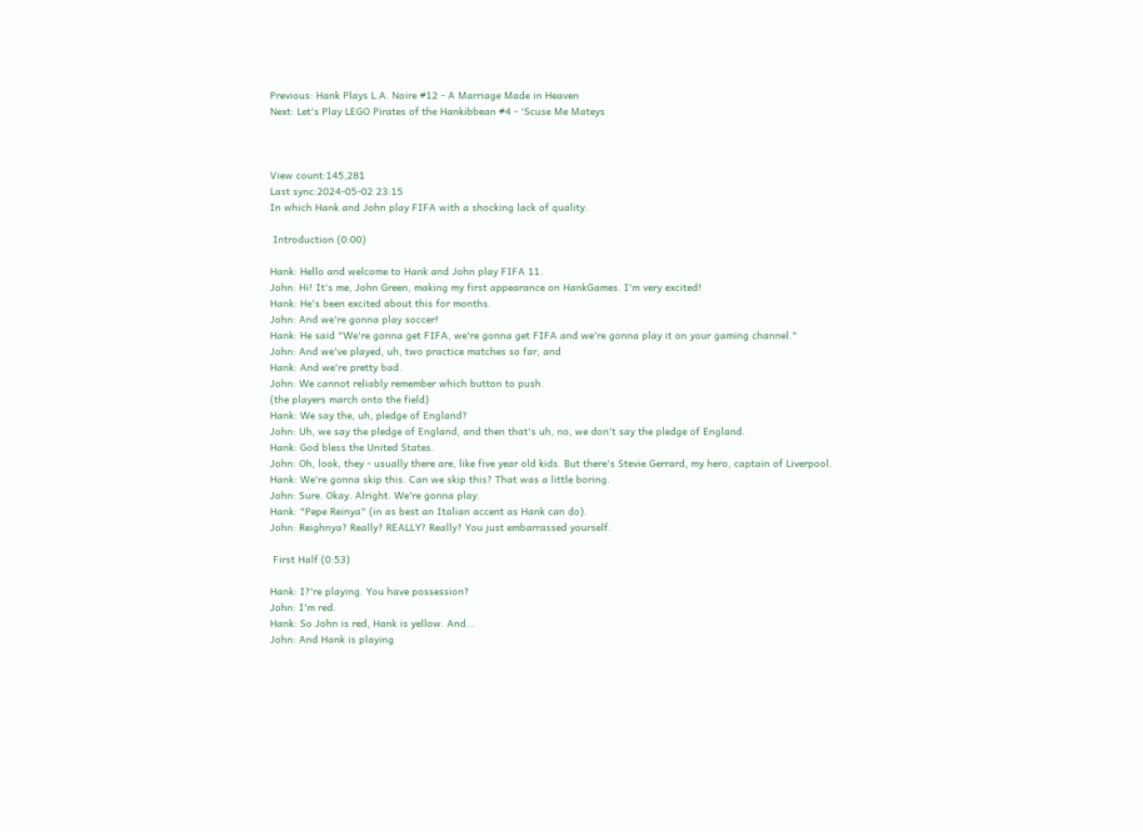Previous: Hank Plays L.A. Noire #12 - A Marriage Made in Heaven
Next: Let's Play LEGO Pirates of the Hankibbean #4 - 'Scuse Me Mateys



View count:145,281
Last sync:2024-05-02 23:15
In which Hank and John play FIFA with a shocking lack of quality.

 Introduction (0:00)

Hank: Hello and welcome to Hank and John play FIFA 11.
John: Hi! It's me, John Green, making my first appearance on HankGames. I'm very excited!
Hank: He's been excited about this for months.
John: And we're gonna play soccer!
Hank: He said "We're gonna get FIFA, we're gonna get FIFA and we're gonna play it on your gaming channel."
John: And we've played, uh, two practice matches so far, and
Hank: And we're pretty bad.
John: We cannot reliably remember which button to push.
(the players march onto the field)
Hank: We say the, uh, pledge of England?
John: Uh, we say the pledge of England, and then that's uh, no, we don't say the pledge of England.
Hank: God bless the United States.
John: Oh, look, they - usually there are, like five year old kids. But there's Stevie Gerrard, my hero, captain of Liverpool.
Hank: We're gonna skip this. Can we skip this? That was a little boring.
John: Sure. Okay. Alright. We're gonna play.
Hank: "Pepe Reinya" (in as best an Italian accent as Hank can do).
John: Reighnya? Really? REALLY? Really? You just embarrassed yourself.

 First Half (0:53)

Hank: I?'re playing. You have possession?
John: I'm red.
Hank: So John is red, Hank is yellow. And...
John: And Hank is playing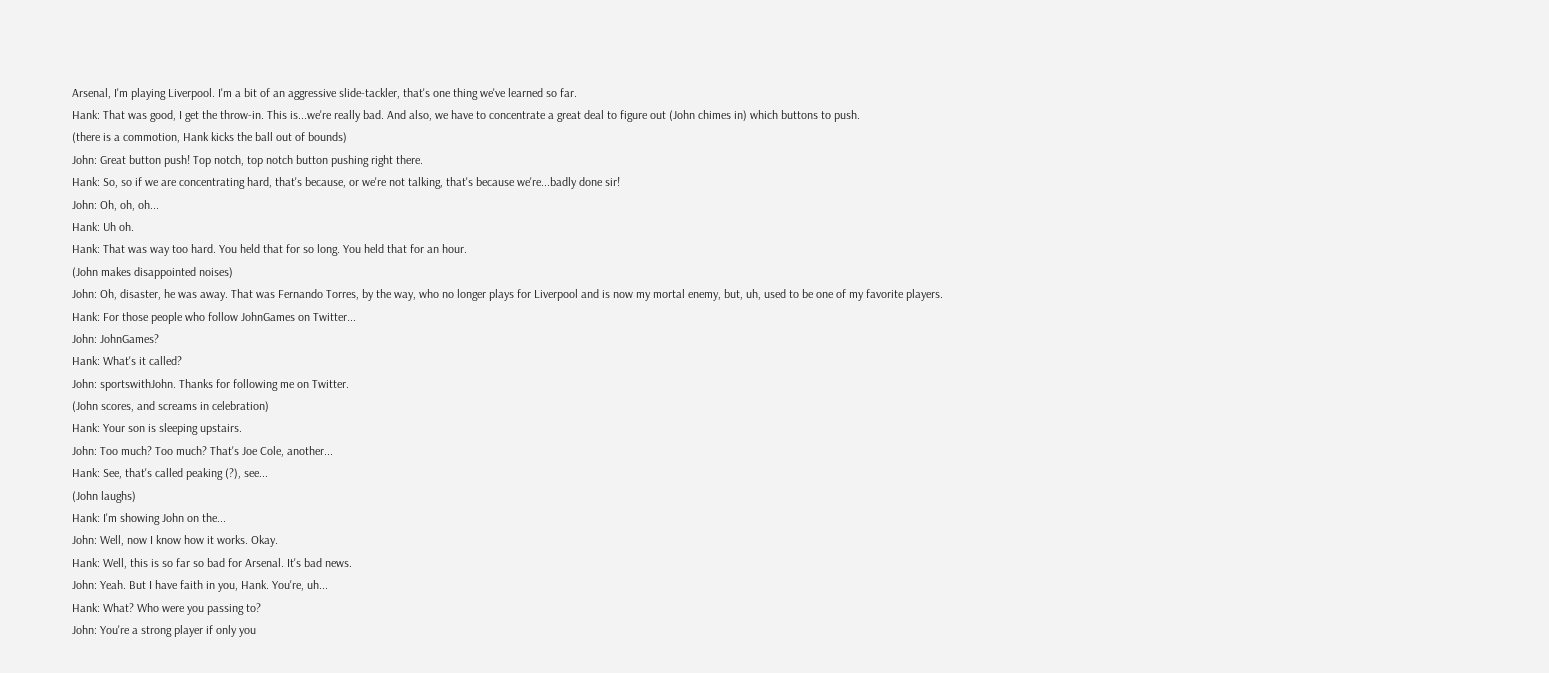Arsenal, I'm playing Liverpool. I'm a bit of an aggressive slide-tackler, that's one thing we've learned so far.
Hank: That was good, I get the throw-in. This is...we're really bad. And also, we have to concentrate a great deal to figure out (John chimes in) which buttons to push.
(there is a commotion, Hank kicks the ball out of bounds)
John: Great button push! Top notch, top notch button pushing right there.
Hank: So, so if we are concentrating hard, that's because, or we're not talking, that's because we're...badly done sir!
John: Oh, oh, oh...
Hank: Uh oh.
Hank: That was way too hard. You held that for so long. You held that for an hour.
(John makes disappointed noises)
John: Oh, disaster, he was away. That was Fernando Torres, by the way, who no longer plays for Liverpool and is now my mortal enemy, but, uh, used to be one of my favorite players.
Hank: For those people who follow JohnGames on Twitter...
John: JohnGames?
Hank: What's it called?
John: sportswithJohn. Thanks for following me on Twitter.
(John scores, and screams in celebration)
Hank: Your son is sleeping upstairs.
John: Too much? Too much? That's Joe Cole, another...
Hank: See, that's called peaking (?), see...
(John laughs)
Hank: I'm showing John on the...
John: Well, now I know how it works. Okay.
Hank: Well, this is so far so bad for Arsenal. It's bad news.
John: Yeah. But I have faith in you, Hank. You're, uh...
Hank: What? Who were you passing to?
John: You're a strong player if only you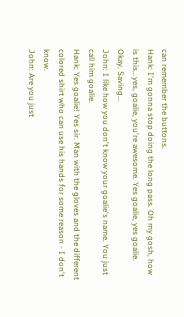can remember the buttons.
Hank: I'm gonna stop doing the long pass. Oh my gosh, how is this...yes, goalie, you're awesome. Yes goalie, yes goalie. Okay. Saving...
John: I like how you don't know your goalie's name. You just call him goalie.
Hank: Yes goalie! Yes sir. Man with the gloves and the different colored shirt who can use his hands for some reason - I don't know.
John: Are you just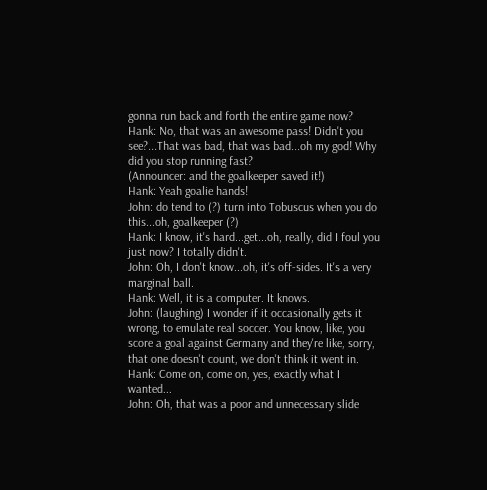gonna run back and forth the entire game now?
Hank: No, that was an awesome pass! Didn't you see?...That was bad, that was bad...oh my god! Why did you stop running fast?
(Announcer: and the goalkeeper saved it!)
Hank: Yeah goalie hands!
John: do tend to (?) turn into Tobuscus when you do this...oh, goalkeeper (?)
Hank: I know, it's hard...get...oh, really, did I foul you just now? I totally didn't.
John: Oh, I don't know...oh, it's off-sides. It's a very marginal ball.
Hank: Well, it is a computer. It knows.
John: (laughing) I wonder if it occasionally gets it wrong, to emulate real soccer. You know, like, you score a goal against Germany and they're like, sorry, that one doesn't count, we don't think it went in.
Hank: Come on, come on, yes, exactly what I wanted...
John: Oh, that was a poor and unnecessary slide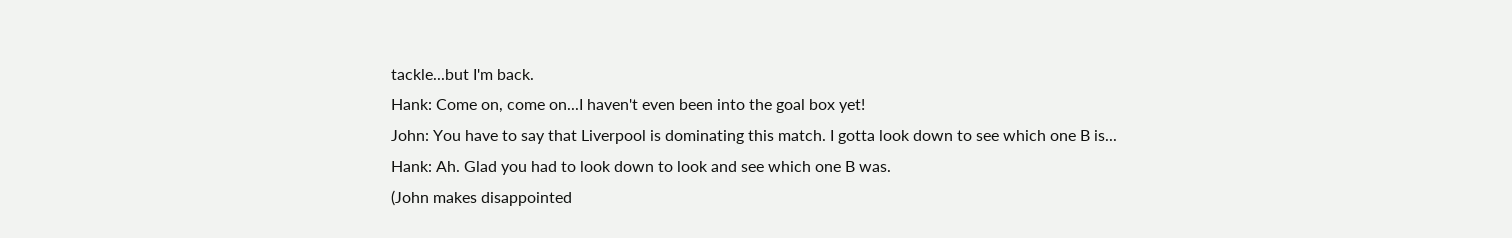tackle...but I'm back.
Hank: Come on, come on...I haven't even been into the goal box yet!
John: You have to say that Liverpool is dominating this match. I gotta look down to see which one B is...
Hank: Ah. Glad you had to look down to look and see which one B was.
(John makes disappointed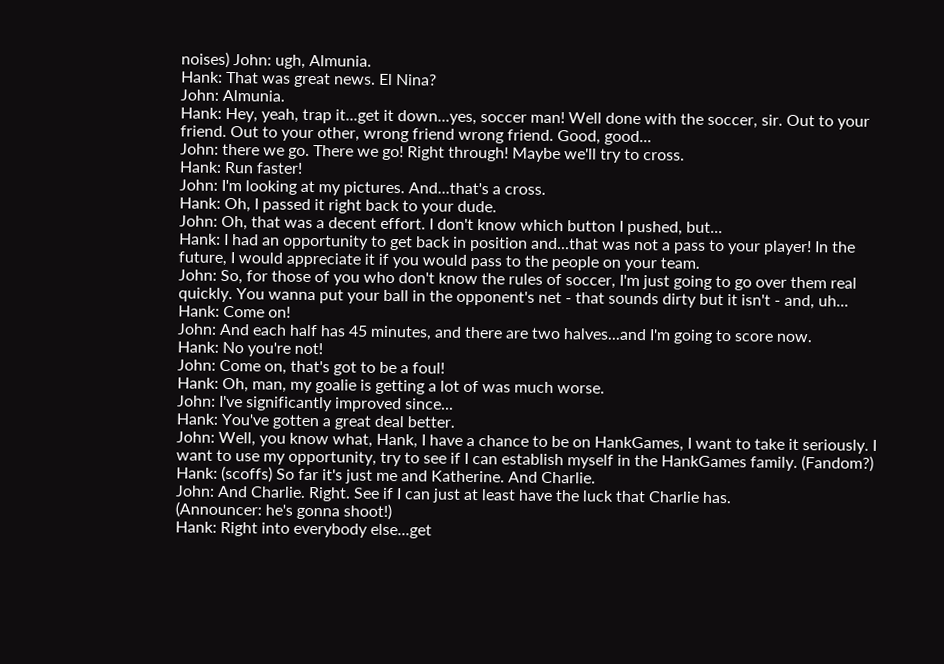noises) John: ugh, Almunia.
Hank: That was great news. El Nina?
John: Almunia.
Hank: Hey, yeah, trap it...get it down...yes, soccer man! Well done with the soccer, sir. Out to your friend. Out to your other, wrong friend wrong friend. Good, good...
John: there we go. There we go! Right through! Maybe we'll try to cross.
Hank: Run faster!
John: I'm looking at my pictures. And...that's a cross.
Hank: Oh, I passed it right back to your dude.
John: Oh, that was a decent effort. I don't know which button I pushed, but...
Hank: I had an opportunity to get back in position and...that was not a pass to your player! In the future, I would appreciate it if you would pass to the people on your team.
John: So, for those of you who don't know the rules of soccer, I'm just going to go over them real quickly. You wanna put your ball in the opponent's net - that sounds dirty but it isn't - and, uh...
Hank: Come on!
John: And each half has 45 minutes, and there are two halves...and I'm going to score now.
Hank: No you're not!
John: Come on, that's got to be a foul!
Hank: Oh, man, my goalie is getting a lot of was much worse.
John: I've significantly improved since...
Hank: You've gotten a great deal better.
John: Well, you know what, Hank, I have a chance to be on HankGames, I want to take it seriously. I want to use my opportunity, try to see if I can establish myself in the HankGames family. (Fandom?)
Hank: (scoffs) So far it's just me and Katherine. And Charlie.
John: And Charlie. Right. See if I can just at least have the luck that Charlie has.
(Announcer: he's gonna shoot!)
Hank: Right into everybody else...get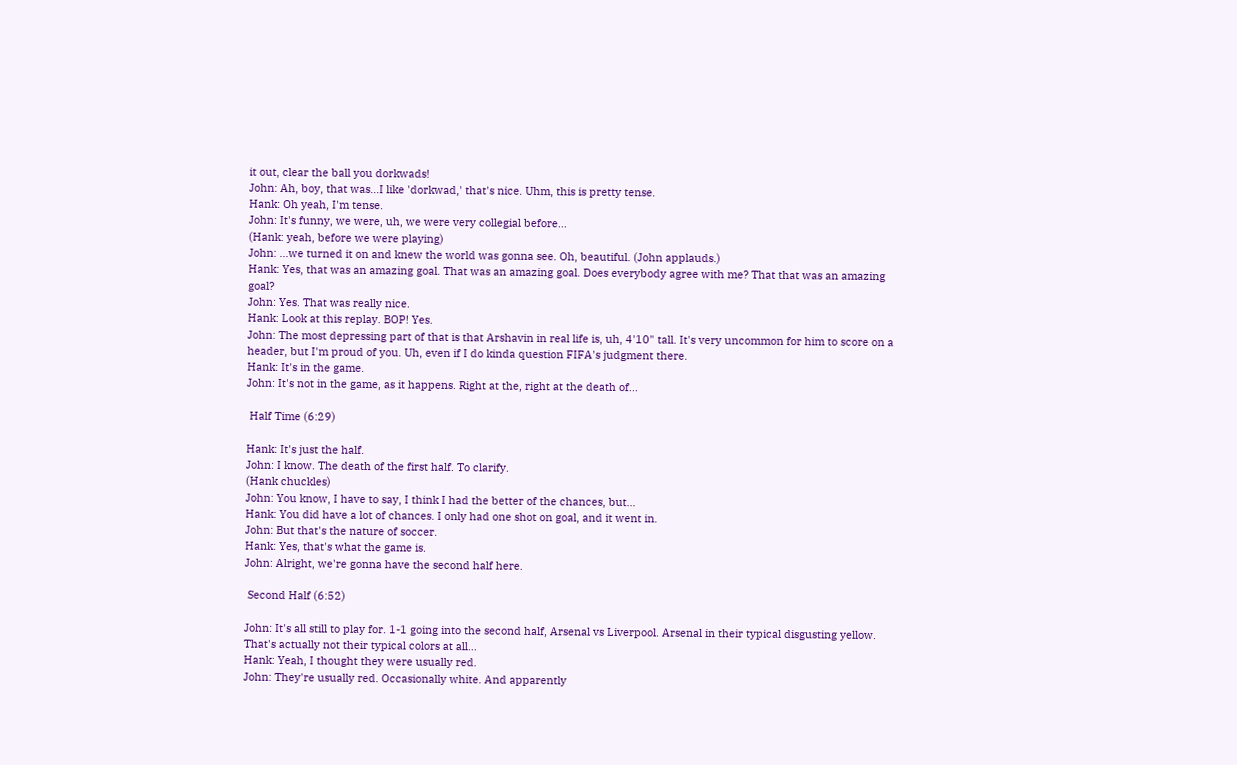it out, clear the ball you dorkwads!
John: Ah, boy, that was...I like 'dorkwad,' that's nice. Uhm, this is pretty tense.
Hank: Oh yeah, I'm tense.
John: It's funny, we were, uh, we were very collegial before...
(Hank: yeah, before we were playing)
John: ...we turned it on and knew the world was gonna see. Oh, beautiful. (John applauds.)
Hank: Yes, that was an amazing goal. That was an amazing goal. Does everybody agree with me? That that was an amazing goal?
John: Yes. That was really nice.
Hank: Look at this replay. BOP! Yes.
John: The most depressing part of that is that Arshavin in real life is, uh, 4'10" tall. It's very uncommon for him to score on a header, but I'm proud of you. Uh, even if I do kinda question FIFA's judgment there.
Hank: It's in the game.
John: It's not in the game, as it happens. Right at the, right at the death of...

 Half Time (6:29)

Hank: It's just the half.
John: I know. The death of the first half. To clarify.
(Hank chuckles)
John: You know, I have to say, I think I had the better of the chances, but...
Hank: You did have a lot of chances. I only had one shot on goal, and it went in.
John: But that's the nature of soccer.
Hank: Yes, that's what the game is.
John: Alright, we're gonna have the second half here.

 Second Half (6:52)

John: It's all still to play for. 1-1 going into the second half, Arsenal vs Liverpool. Arsenal in their typical disgusting yellow. That's actually not their typical colors at all...
Hank: Yeah, I thought they were usually red.
John: They're usually red. Occasionally white. And apparently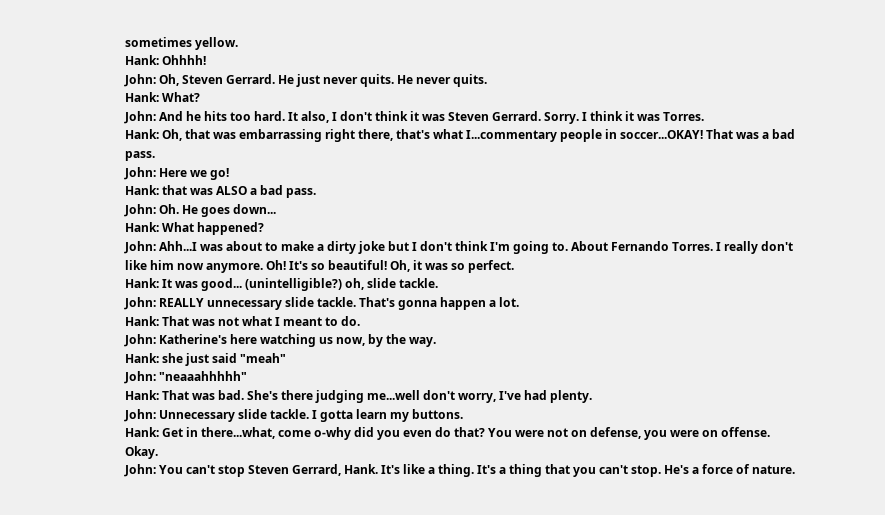sometimes yellow.
Hank: Ohhhh!
John: Oh, Steven Gerrard. He just never quits. He never quits.
Hank: What?
John: And he hits too hard. It also, I don't think it was Steven Gerrard. Sorry. I think it was Torres.
Hank: Oh, that was embarrassing right there, that's what I...commentary people in soccer...OKAY! That was a bad pass.
John: Here we go!
Hank: that was ALSO a bad pass.
John: Oh. He goes down...
Hank: What happened?
John: Ahh...I was about to make a dirty joke but I don't think I'm going to. About Fernando Torres. I really don't like him now anymore. Oh! It's so beautiful! Oh, it was so perfect.
Hank: It was good... (unintelligible?) oh, slide tackle.
John: REALLY unnecessary slide tackle. That's gonna happen a lot.
Hank: That was not what I meant to do.
John: Katherine's here watching us now, by the way.
Hank: she just said "meah"
John: "neaaahhhhh"
Hank: That was bad. She's there judging me...well don't worry, I've had plenty.
John: Unnecessary slide tackle. I gotta learn my buttons.
Hank: Get in there...what, come o-why did you even do that? You were not on defense, you were on offense. Okay.
John: You can't stop Steven Gerrard, Hank. It's like a thing. It's a thing that you can't stop. He's a force of nature.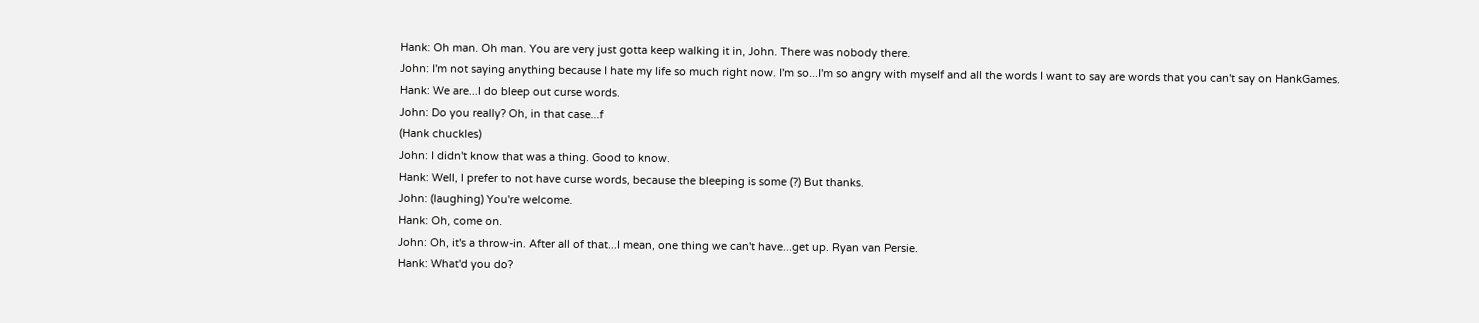Hank: Oh man. Oh man. You are very just gotta keep walking it in, John. There was nobody there.
John: I'm not saying anything because I hate my life so much right now. I'm so...I'm so angry with myself and all the words I want to say are words that you can't say on HankGames.
Hank: We are...I do bleep out curse words.
John: Do you really? Oh, in that case...f
(Hank chuckles)
John: I didn't know that was a thing. Good to know.
Hank: Well, I prefer to not have curse words, because the bleeping is some (?) But thanks.
John: (laughing) You're welcome.
Hank: Oh, come on.
John: Oh, it's a throw-in. After all of that...I mean, one thing we can't have...get up. Ryan van Persie.
Hank: What'd you do?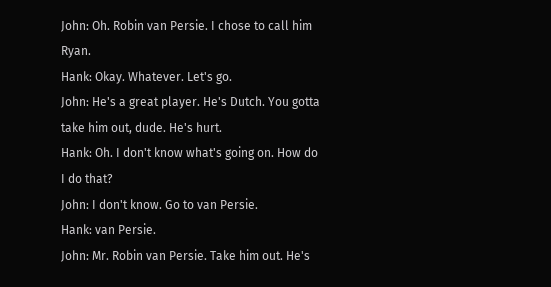John: Oh. Robin van Persie. I chose to call him Ryan.
Hank: Okay. Whatever. Let's go.
John: He's a great player. He's Dutch. You gotta take him out, dude. He's hurt.
Hank: Oh. I don't know what's going on. How do I do that?
John: I don't know. Go to van Persie.
Hank: van Persie.
John: Mr. Robin van Persie. Take him out. He's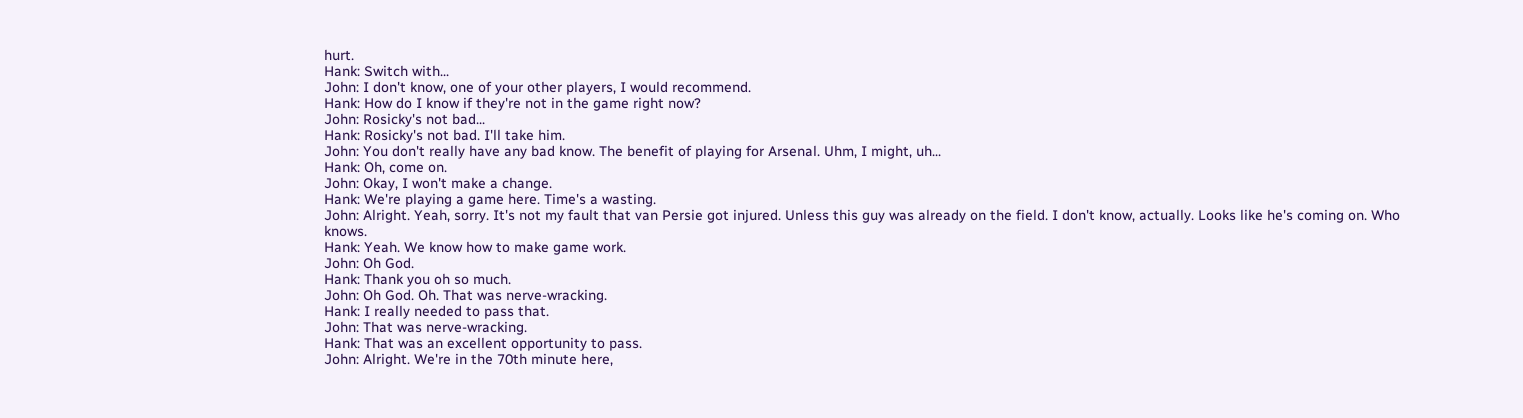hurt.
Hank: Switch with...
John: I don't know, one of your other players, I would recommend.
Hank: How do I know if they're not in the game right now?
John: Rosicky's not bad...
Hank: Rosicky's not bad. I'll take him.
John: You don't really have any bad know. The benefit of playing for Arsenal. Uhm, I might, uh...
Hank: Oh, come on.
John: Okay, I won't make a change.
Hank: We're playing a game here. Time's a wasting.
John: Alright. Yeah, sorry. It's not my fault that van Persie got injured. Unless this guy was already on the field. I don't know, actually. Looks like he's coming on. Who knows.
Hank: Yeah. We know how to make game work.
John: Oh God.
Hank: Thank you oh so much.
John: Oh God. Oh. That was nerve-wracking.
Hank: I really needed to pass that.
John: That was nerve-wracking.
Hank: That was an excellent opportunity to pass.
John: Alright. We're in the 70th minute here,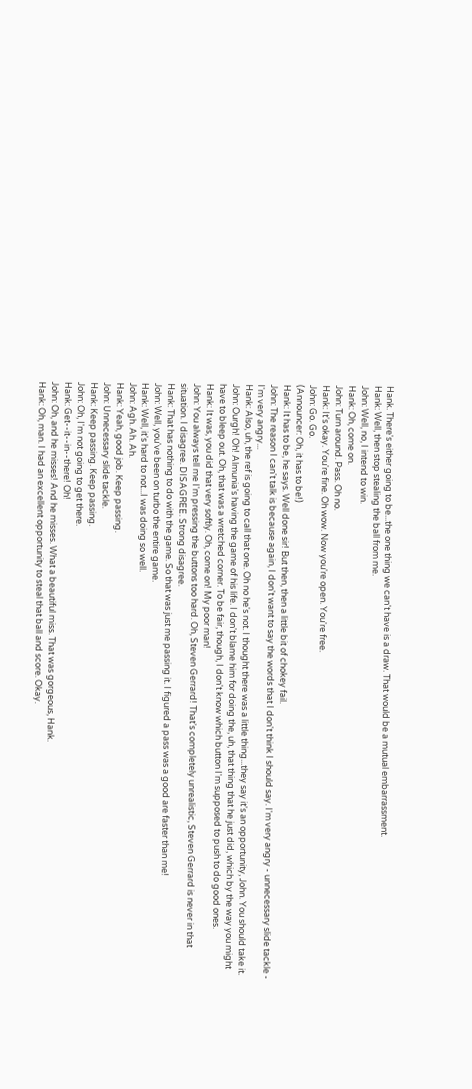Hank. There's either going to be...the one thing we can't have is a draw. That would be a mutual embarrassment.
Hank: Well, then stop stealing the ball from me.
John: Well, no, I intend to win.
Hank: Oh, come on.
John: Turn around. Pass. Oh no.
Hank: It's okay. You're fine. Oh wow. Now you're open. You're free.
John: Go. Go.
(Announcer: Oh, it has to be!)
Hank: It has to be, he says. Well done sir! But then, then a little bit of chokey fail.
John: The reason I can't talk is because again, I don't want to say the words that I don't think I should say. I'm very angry - unnecessary slide tackle - I'm very angry...
Hank: Also, uh, the ref is going to call that one. Oh no he's not. I thought there was a little thing...they say it's an opportunity, John. You should take it.
John: Ourgh! Oh! Almunia's having the game of his life. I don't blame him for doing the, uh, that thing that he just did, which by the way you might have to bleep out. Oh, that was a wretched corner. To be fair, though, I don't know which button I'm supposed to push to do good ones.
Hank: It was, you did that very softly. Oh, come on! My poor man!
John: You always tell me I'm pressing the buttons too hard. Oh, Steven Gerrard! That's completely unrealistic, Steven Gerrard is never in that situation. I disagree. DISAGREE. Strong disagree.
Hank: That has nothing to do with the game. So that was just me passing it. I figured a pass was a good are faster than me!
John: Well, you've been on turbo the entire game.
Hank: Well, it's hard to not...I was doing so well.
John: Agh. Ah. Ah.
Hank: Yeah, good job. Keep passing.
John: Unnecessary slide tackle.
Hank: Keep passing. Keep passing.
John: Oh, I'm not going to get there.
Hank: Get--it--in--there! Oh!
John: Oh, and he misses! And he misses. What a beautiful miss. That was gorgeous, Hank.
Hank: Oh, man. I had an excellent opportunity to steal that ball and score. Okay.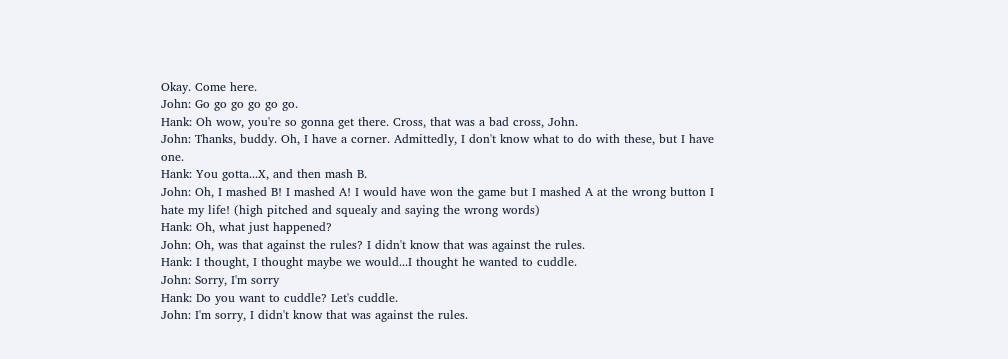Okay. Come here.
John: Go go go go go go.
Hank: Oh wow, you're so gonna get there. Cross, that was a bad cross, John.
John: Thanks, buddy. Oh, I have a corner. Admittedly, I don't know what to do with these, but I have one.
Hank: You gotta...X, and then mash B.
John: Oh, I mashed B! I mashed A! I would have won the game but I mashed A at the wrong button I hate my life! (high pitched and squealy and saying the wrong words)
Hank: Oh, what just happened?
John: Oh, was that against the rules? I didn't know that was against the rules.
Hank: I thought, I thought maybe we would...I thought he wanted to cuddle.
John: Sorry, I'm sorry
Hank: Do you want to cuddle? Let's cuddle.
John: I'm sorry, I didn't know that was against the rules.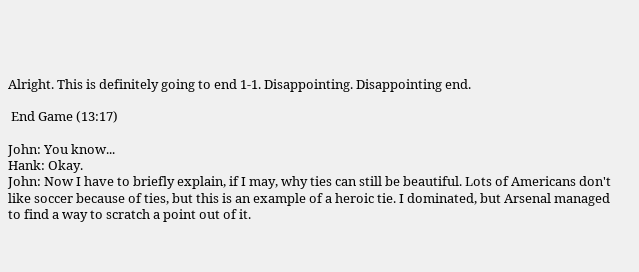Alright. This is definitely going to end 1-1. Disappointing. Disappointing end.

 End Game (13:17)

John: You know...
Hank: Okay.
John: Now I have to briefly explain, if I may, why ties can still be beautiful. Lots of Americans don't like soccer because of ties, but this is an example of a heroic tie. I dominated, but Arsenal managed to find a way to scratch a point out of it.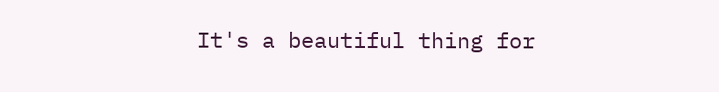It's a beautiful thing for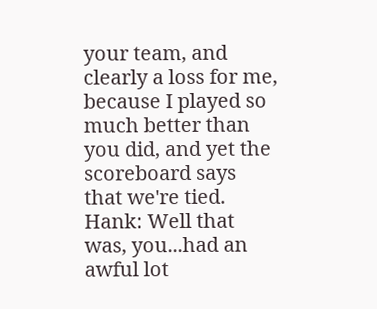your team, and clearly a loss for me, because I played so much better than you did, and yet the scoreboard says that we're tied.
Hank: Well that was, you...had an awful lot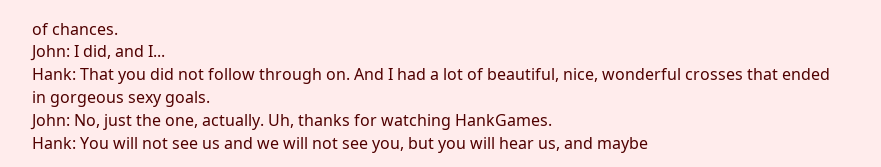of chances.
John: I did, and I...
Hank: That you did not follow through on. And I had a lot of beautiful, nice, wonderful crosses that ended in gorgeous sexy goals.
John: No, just the one, actually. Uh, thanks for watching HankGames.
Hank: You will not see us and we will not see you, but you will hear us, and maybe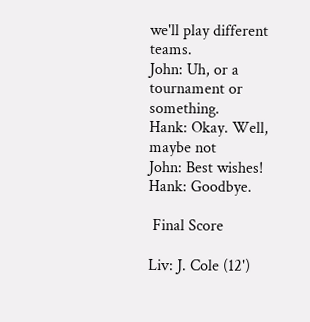we'll play different teams.
John: Uh, or a tournament or something.
Hank: Okay. Well, maybe not
John: Best wishes!
Hank: Goodbye.

 Final Score

Liv: J. Cole (12')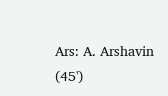Ars: A. Arshavin (45')